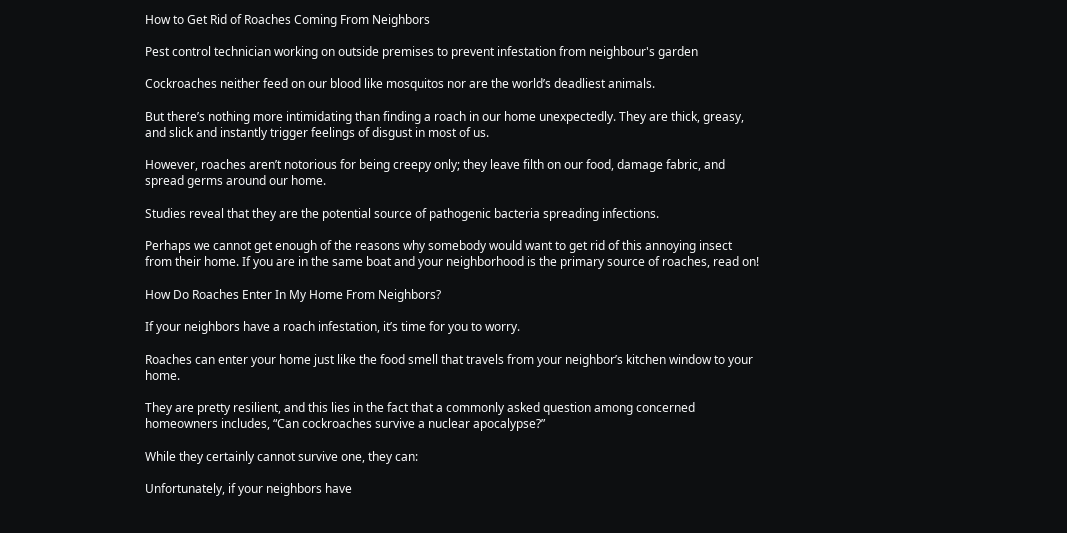How to Get Rid of Roaches Coming From Neighbors

Pest control technician working on outside premises to prevent infestation from neighbour's garden

Cockroaches neither feed on our blood like mosquitos nor are the world’s deadliest animals.

But there’s nothing more intimidating than finding a roach in our home unexpectedly. They are thick, greasy, and slick and instantly trigger feelings of disgust in most of us.

However, roaches aren’t notorious for being creepy only; they leave filth on our food, damage fabric, and spread germs around our home.

Studies reveal that they are the potential source of pathogenic bacteria spreading infections.

Perhaps we cannot get enough of the reasons why somebody would want to get rid of this annoying insect from their home. If you are in the same boat and your neighborhood is the primary source of roaches, read on!

How Do Roaches Enter In My Home From Neighbors?

If your neighbors have a roach infestation, it’s time for you to worry.

Roaches can enter your home just like the food smell that travels from your neighbor’s kitchen window to your home.

They are pretty resilient, and this lies in the fact that a commonly asked question among concerned homeowners includes, “Can cockroaches survive a nuclear apocalypse?”

While they certainly cannot survive one, they can:

Unfortunately, if your neighbors have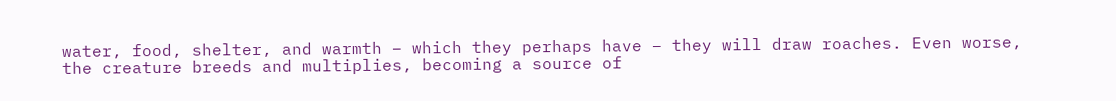water, food, shelter, and warmth – which they perhaps have – they will draw roaches. Even worse, the creature breeds and multiplies, becoming a source of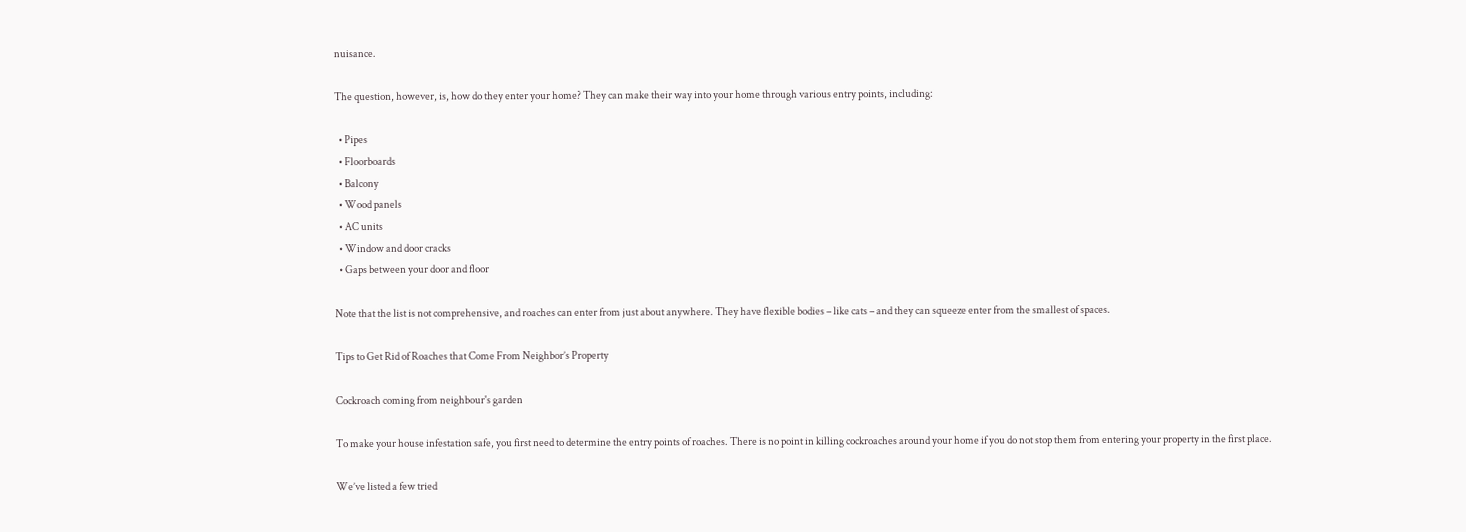nuisance.

The question, however, is, how do they enter your home? They can make their way into your home through various entry points, including:

  • Pipes
  • Floorboards
  • Balcony
  • Wood panels
  • AC units
  • Window and door cracks
  • Gaps between your door and floor

Note that the list is not comprehensive, and roaches can enter from just about anywhere. They have flexible bodies – like cats – and they can squeeze enter from the smallest of spaces.

Tips to Get Rid of Roaches that Come From Neighbor’s Property

Cockroach coming from neighbour's garden

To make your house infestation safe, you first need to determine the entry points of roaches. There is no point in killing cockroaches around your home if you do not stop them from entering your property in the first place.

We’ve listed a few tried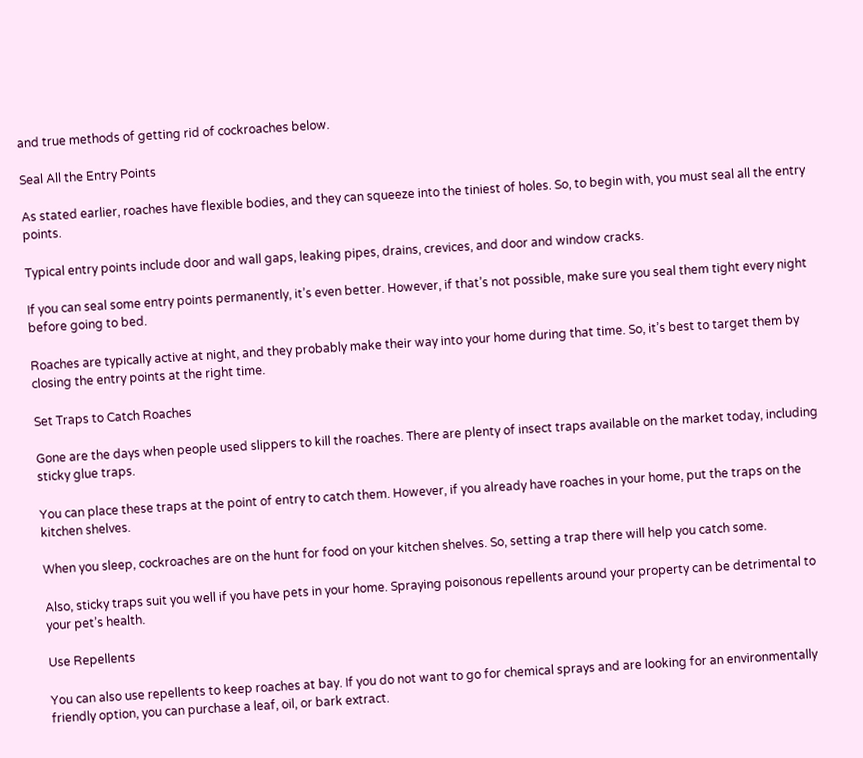and true methods of getting rid of cockroaches below.

Seal All the Entry Points

As stated earlier, roaches have flexible bodies, and they can squeeze into the tiniest of holes. So, to begin with, you must seal all the entry points.

Typical entry points include door and wall gaps, leaking pipes, drains, crevices, and door and window cracks.

If you can seal some entry points permanently, it’s even better. However, if that’s not possible, make sure you seal them tight every night before going to bed.

Roaches are typically active at night, and they probably make their way into your home during that time. So, it’s best to target them by closing the entry points at the right time.

Set Traps to Catch Roaches

Gone are the days when people used slippers to kill the roaches. There are plenty of insect traps available on the market today, including sticky glue traps.

You can place these traps at the point of entry to catch them. However, if you already have roaches in your home, put the traps on the kitchen shelves.

When you sleep, cockroaches are on the hunt for food on your kitchen shelves. So, setting a trap there will help you catch some.

Also, sticky traps suit you well if you have pets in your home. Spraying poisonous repellents around your property can be detrimental to your pet’s health.

Use Repellents

You can also use repellents to keep roaches at bay. If you do not want to go for chemical sprays and are looking for an environmentally friendly option, you can purchase a leaf, oil, or bark extract.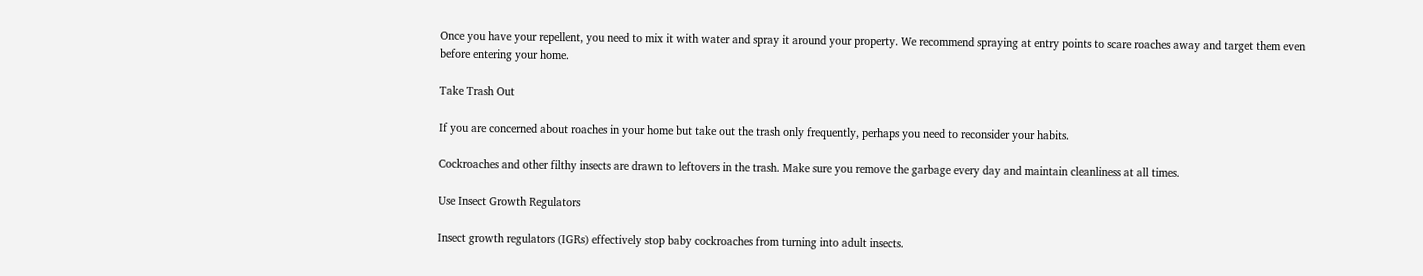Once you have your repellent, you need to mix it with water and spray it around your property. We recommend spraying at entry points to scare roaches away and target them even before entering your home.

Take Trash Out

If you are concerned about roaches in your home but take out the trash only frequently, perhaps you need to reconsider your habits.

Cockroaches and other filthy insects are drawn to leftovers in the trash. Make sure you remove the garbage every day and maintain cleanliness at all times.

Use Insect Growth Regulators

Insect growth regulators (IGRs) effectively stop baby cockroaches from turning into adult insects.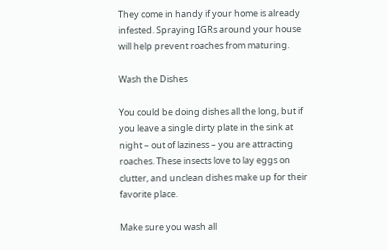They come in handy if your home is already infested. Spraying IGRs around your house will help prevent roaches from maturing.

Wash the Dishes

You could be doing dishes all the long, but if you leave a single dirty plate in the sink at night – out of laziness – you are attracting roaches. These insects love to lay eggs on clutter, and unclean dishes make up for their favorite place.

Make sure you wash all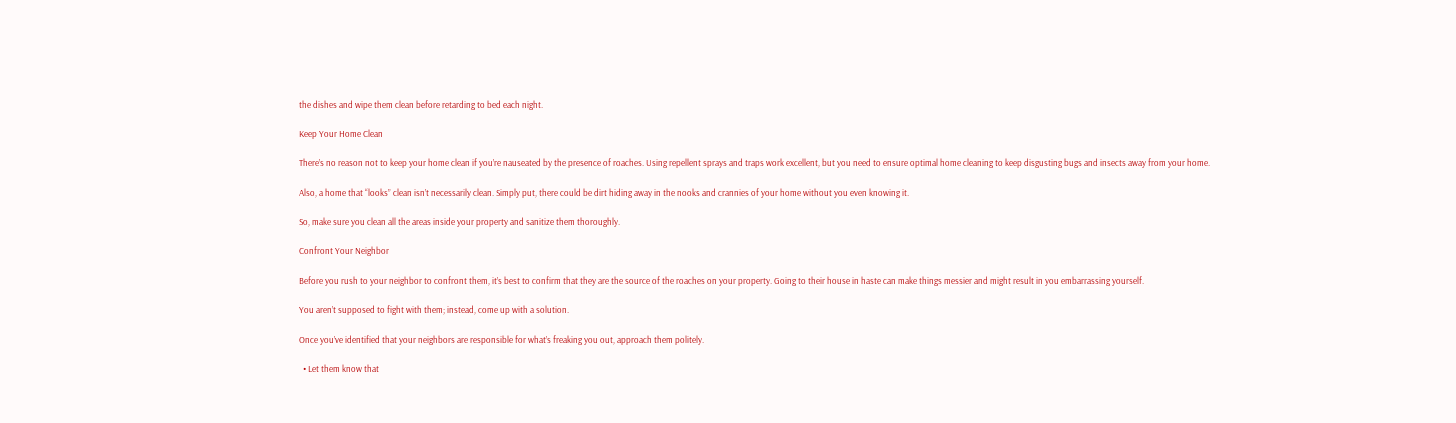the dishes and wipe them clean before retarding to bed each night.

Keep Your Home Clean

There’s no reason not to keep your home clean if you’re nauseated by the presence of roaches. Using repellent sprays and traps work excellent, but you need to ensure optimal home cleaning to keep disgusting bugs and insects away from your home.

Also, a home that “looks” clean isn’t necessarily clean. Simply put, there could be dirt hiding away in the nooks and crannies of your home without you even knowing it.

So, make sure you clean all the areas inside your property and sanitize them thoroughly.

Confront Your Neighbor

Before you rush to your neighbor to confront them, it’s best to confirm that they are the source of the roaches on your property. Going to their house in haste can make things messier and might result in you embarrassing yourself.

You aren’t supposed to fight with them; instead, come up with a solution.

Once you’ve identified that your neighbors are responsible for what’s freaking you out, approach them politely.

  • Let them know that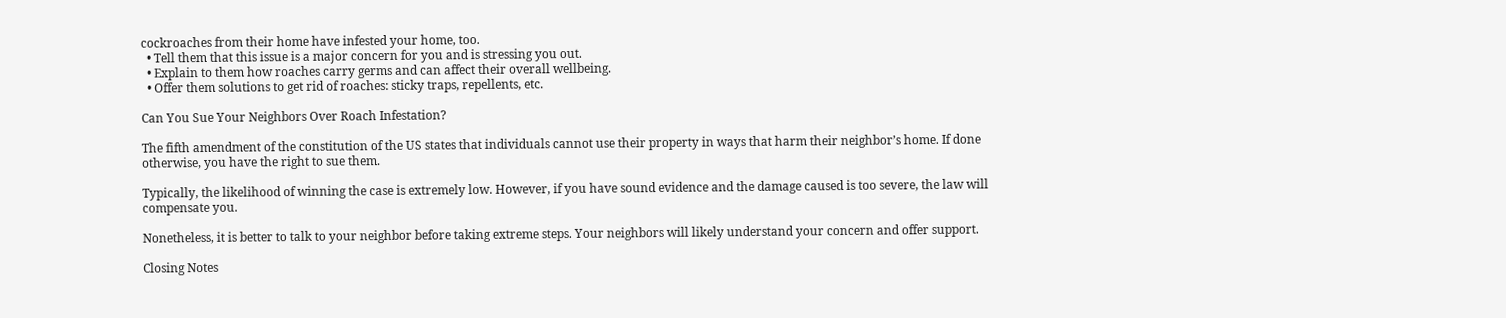cockroaches from their home have infested your home, too.
  • Tell them that this issue is a major concern for you and is stressing you out.
  • Explain to them how roaches carry germs and can affect their overall wellbeing.
  • Offer them solutions to get rid of roaches: sticky traps, repellents, etc.

Can You Sue Your Neighbors Over Roach Infestation?

The fifth amendment of the constitution of the US states that individuals cannot use their property in ways that harm their neighbor’s home. If done otherwise, you have the right to sue them.

Typically, the likelihood of winning the case is extremely low. However, if you have sound evidence and the damage caused is too severe, the law will compensate you.

Nonetheless, it is better to talk to your neighbor before taking extreme steps. Your neighbors will likely understand your concern and offer support.

Closing Notes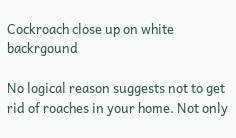Cockroach close up on white backrgound

No logical reason suggests not to get rid of roaches in your home. Not only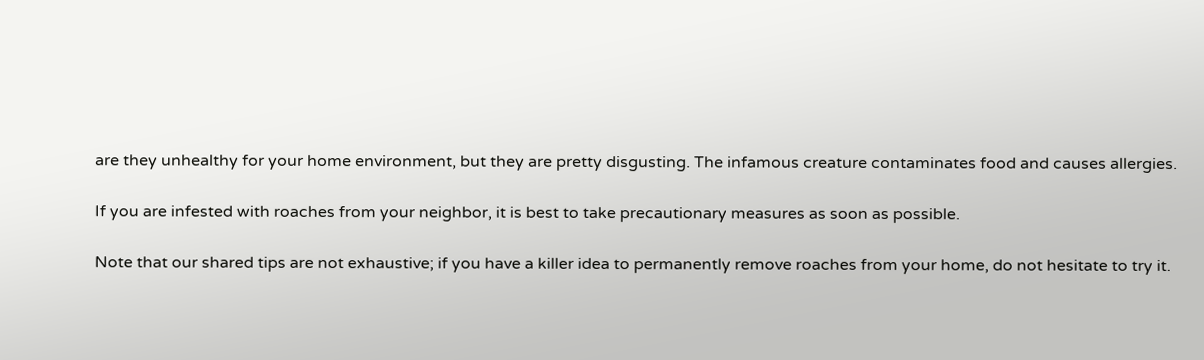are they unhealthy for your home environment, but they are pretty disgusting. The infamous creature contaminates food and causes allergies.

If you are infested with roaches from your neighbor, it is best to take precautionary measures as soon as possible.

Note that our shared tips are not exhaustive; if you have a killer idea to permanently remove roaches from your home, do not hesitate to try it.